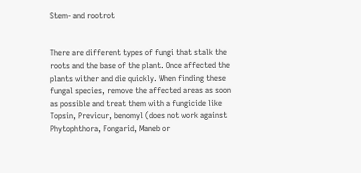Stem- and rootrot


There are different types of fungi that stalk the roots and the base of the plant. Once affected the plants wither and die quickly. When finding these fungal species, remove the affected areas as soon as possible and treat them with a fungicide like Topsin, Previcur, benomyl (does not work against Phytophthora, Fongarid, Maneb or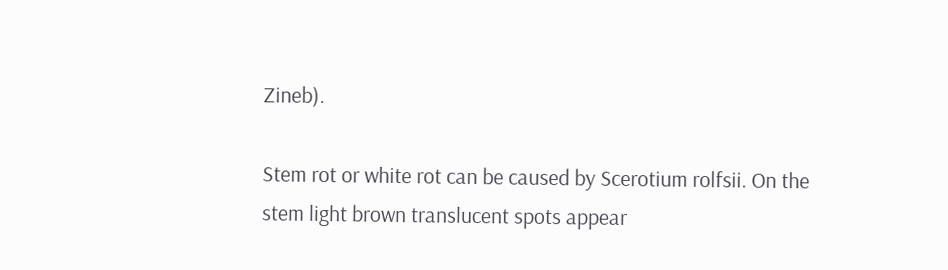Zineb).

Stem rot or white rot can be caused by Scerotium rolfsii. On the stem light brown translucent spots appear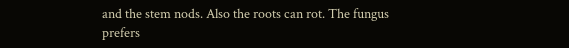and the stem nods. Also the roots can rot. The fungus prefers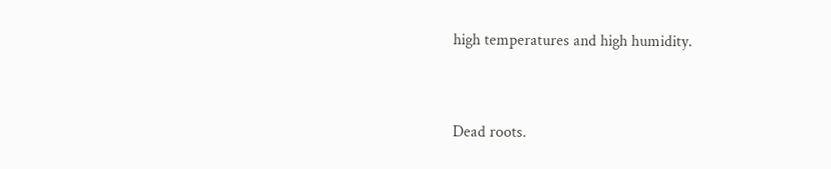high temperatures and high humidity.


Dead roots.